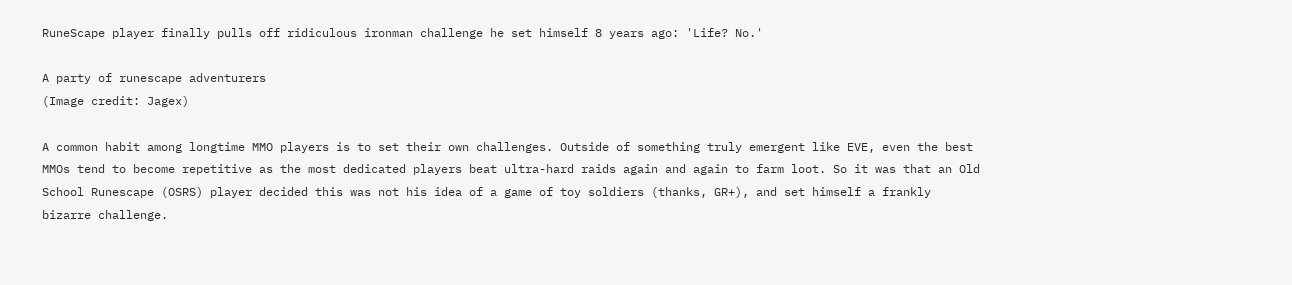RuneScape player finally pulls off ridiculous ironman challenge he set himself 8 years ago: 'Life? No.'

A party of runescape adventurers
(Image credit: Jagex)

A common habit among longtime MMO players is to set their own challenges. Outside of something truly emergent like EVE, even the best MMOs tend to become repetitive as the most dedicated players beat ultra-hard raids again and again to farm loot. So it was that an Old School Runescape (OSRS) player decided this was not his idea of a game of toy soldiers (thanks, GR+), and set himself a frankly bizarre challenge.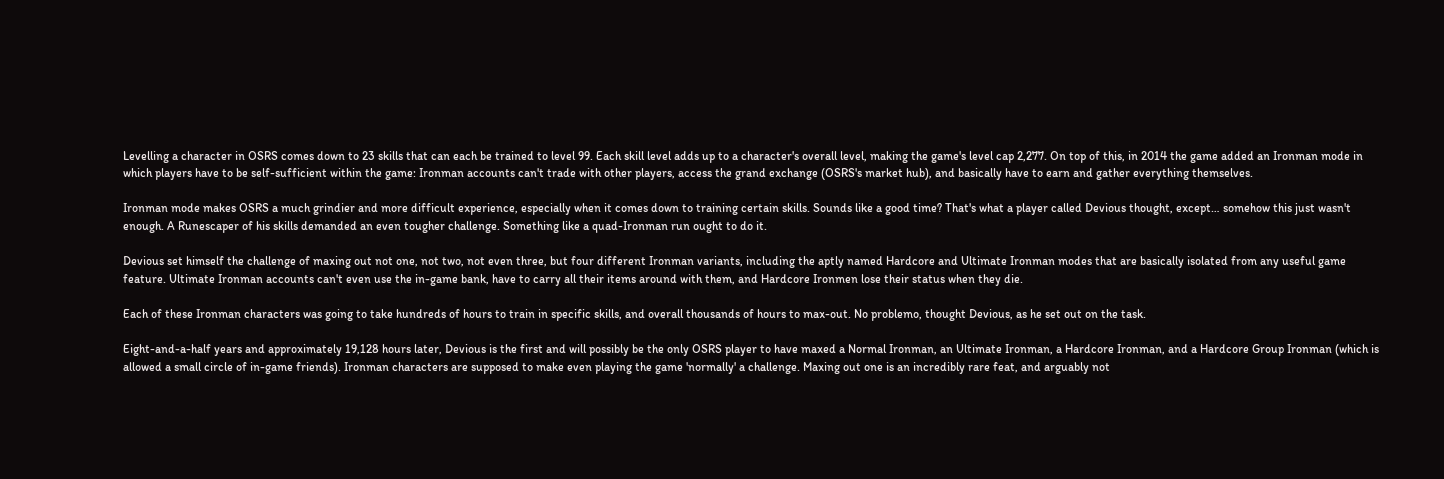Levelling a character in OSRS comes down to 23 skills that can each be trained to level 99. Each skill level adds up to a character's overall level, making the game's level cap 2,277. On top of this, in 2014 the game added an Ironman mode in which players have to be self-sufficient within the game: Ironman accounts can't trade with other players, access the grand exchange (OSRS's market hub), and basically have to earn and gather everything themselves.

Ironman mode makes OSRS a much grindier and more difficult experience, especially when it comes down to training certain skills. Sounds like a good time? That's what a player called Devious thought, except… somehow this just wasn't enough. A Runescaper of his skills demanded an even tougher challenge. Something like a quad-Ironman run ought to do it.

Devious set himself the challenge of maxing out not one, not two, not even three, but four different Ironman variants, including the aptly named Hardcore and Ultimate Ironman modes that are basically isolated from any useful game feature. Ultimate Ironman accounts can't even use the in-game bank, have to carry all their items around with them, and Hardcore Ironmen lose their status when they die.

Each of these Ironman characters was going to take hundreds of hours to train in specific skills, and overall thousands of hours to max-out. No problemo, thought Devious, as he set out on the task.

Eight-and-a-half years and approximately 19,128 hours later, Devious is the first and will possibly be the only OSRS player to have maxed a Normal Ironman, an Ultimate Ironman, a Hardcore Ironman, and a Hardcore Group Ironman (which is allowed a small circle of in-game friends). Ironman characters are supposed to make even playing the game 'normally' a challenge. Maxing out one is an incredibly rare feat, and arguably not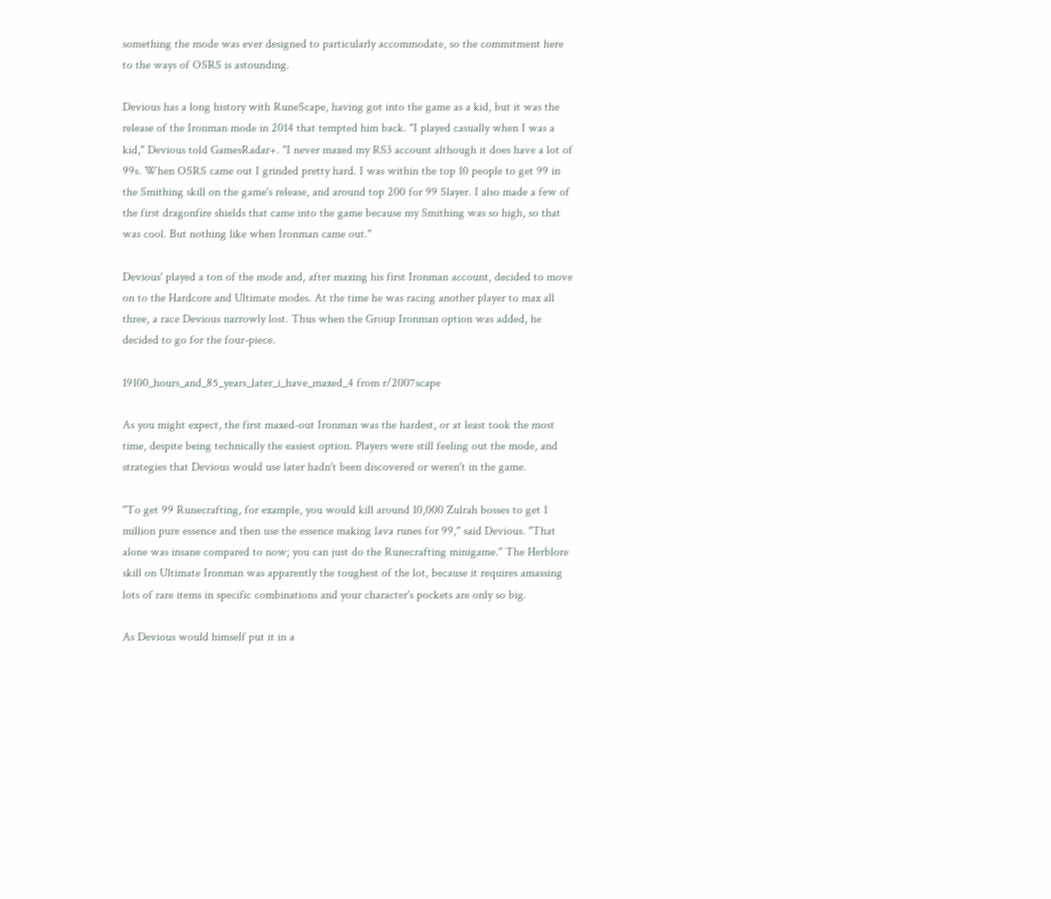something the mode was ever designed to particularly accommodate, so the commitment here to the ways of OSRS is astounding.

Devious has a long history with RuneScape, having got into the game as a kid, but it was the release of the Ironman mode in 2014 that tempted him back. "I played casually when I was a kid," Devious told GamesRadar+. "I never maxed my RS3 account although it does have a lot of 99s. When OSRS came out I grinded pretty hard. I was within the top 10 people to get 99 in the Smithing skill on the game's release, and around top 200 for 99 Slayer. I also made a few of the first dragonfire shields that came into the game because my Smithing was so high, so that was cool. But nothing like when Ironman came out."

Devious' played a ton of the mode and, after maxing his first Ironman account, decided to move on to the Hardcore and Ultimate modes. At the time he was racing another player to max all three, a race Devious narrowly lost. Thus when the Group Ironman option was added, he decided to go for the four-piece.

19100_hours_and_85_years_later_i_have_maxed_4 from r/2007scape

As you might expect, the first maxed-out Ironman was the hardest, or at least took the most time, despite being technically the easiest option. Players were still feeling out the mode, and strategies that Devious would use later hadn't been discovered or weren't in the game.

"To get 99 Runecrafting, for example, you would kill around 10,000 Zulrah bosses to get 1 million pure essence and then use the essence making lava runes for 99," said Devious. "That alone was insane compared to now; you can just do the Runecrafting minigame." The Herblore skill on Ultimate Ironman was apparently the toughest of the lot, because it requires amassing lots of rare items in specific combinations and your character's pockets are only so big.

As Devious would himself put it in a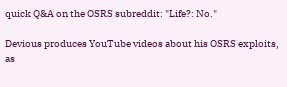quick Q&A on the OSRS subreddit: "Life?: No."

Devious produces YouTube videos about his OSRS exploits, as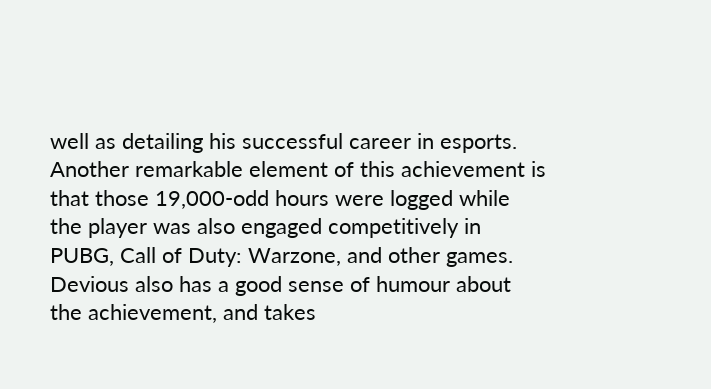well as detailing his successful career in esports. Another remarkable element of this achievement is that those 19,000-odd hours were logged while the player was also engaged competitively in PUBG, Call of Duty: Warzone, and other games. Devious also has a good sense of humour about the achievement, and takes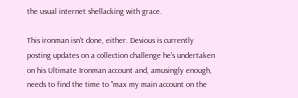the usual internet shellacking with grace.

This ironman isn't done, either. Devious is currently posting updates on a collection challenge he's undertaken on his Ultimate Ironman account and, amusingly enough, needs to find the time to "max my main account on the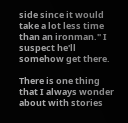side since it would take a lot less time than an ironman." I suspect he'll somehow get there.

There is one thing that I always wonder about with stories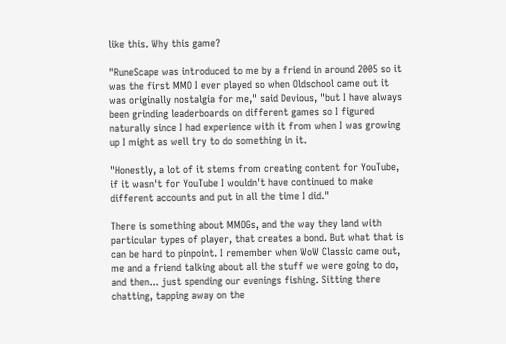like this. Why this game?

"RuneScape was introduced to me by a friend in around 2005 so it was the first MMO I ever played so when Oldschool came out it was originally nostalgia for me," said Devious, "but I have always been grinding leaderboards on different games so I figured naturally since I had experience with it from when I was growing up I might as well try to do something in it.

"Honestly, a lot of it stems from creating content for YouTube, if it wasn't for YouTube I wouldn't have continued to make different accounts and put in all the time I did."

There is something about MMOGs, and the way they land with particular types of player, that creates a bond. But what that is can be hard to pinpoint. I remember when WoW Classic came out, me and a friend talking about all the stuff we were going to do, and then... just spending our evenings fishing. Sitting there chatting, tapping away on the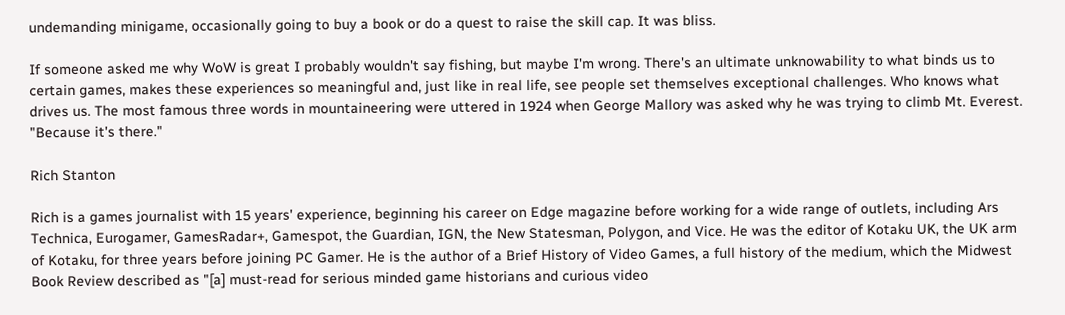undemanding minigame, occasionally going to buy a book or do a quest to raise the skill cap. It was bliss.

If someone asked me why WoW is great I probably wouldn't say fishing, but maybe I'm wrong. There's an ultimate unknowability to what binds us to certain games, makes these experiences so meaningful and, just like in real life, see people set themselves exceptional challenges. Who knows what drives us. The most famous three words in mountaineering were uttered in 1924 when George Mallory was asked why he was trying to climb Mt. Everest. "Because it's there."

Rich Stanton

Rich is a games journalist with 15 years' experience, beginning his career on Edge magazine before working for a wide range of outlets, including Ars Technica, Eurogamer, GamesRadar+, Gamespot, the Guardian, IGN, the New Statesman, Polygon, and Vice. He was the editor of Kotaku UK, the UK arm of Kotaku, for three years before joining PC Gamer. He is the author of a Brief History of Video Games, a full history of the medium, which the Midwest Book Review described as "[a] must-read for serious minded game historians and curious video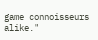game connoisseurs alike."